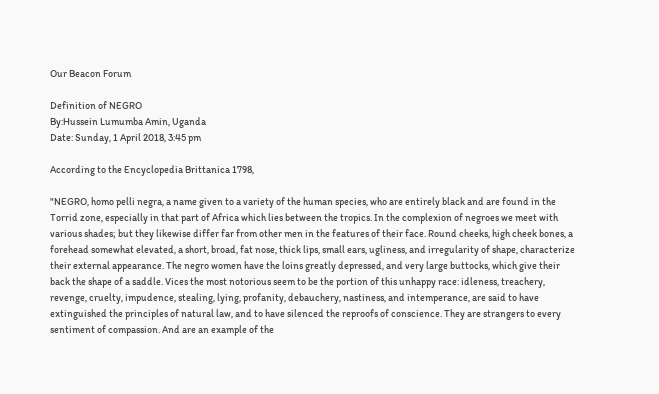Our Beacon Forum

Definition of NEGRO
By:Hussein Lumumba Amin, Uganda
Date: Sunday, 1 April 2018, 3:45 pm

According to the Encyclopedia Brittanica 1798,

"NEGRO, homo pelli negra, a name given to a variety of the human species, who are entirely black and are found in the Torrid zone, especially in that part of Africa which lies between the tropics. In the complexion of negroes we meet with various shades; but they likewise differ far from other men in the features of their face. Round cheeks, high cheek bones, a forehead somewhat elevated, a short, broad, fat nose, thick lips, small ears, ugliness, and irregularity of shape, characterize their external appearance. The negro women have the loins greatly depressed, and very large buttocks, which give their back the shape of a saddle. Vices the most notorious seem to be the portion of this unhappy race: idleness, treachery, revenge, cruelty, impudence, stealing, lying, profanity, debauchery, nastiness, and intemperance, are said to have extinguished the principles of natural law, and to have silenced the reproofs of conscience. They are strangers to every sentiment of compassion. And are an example of the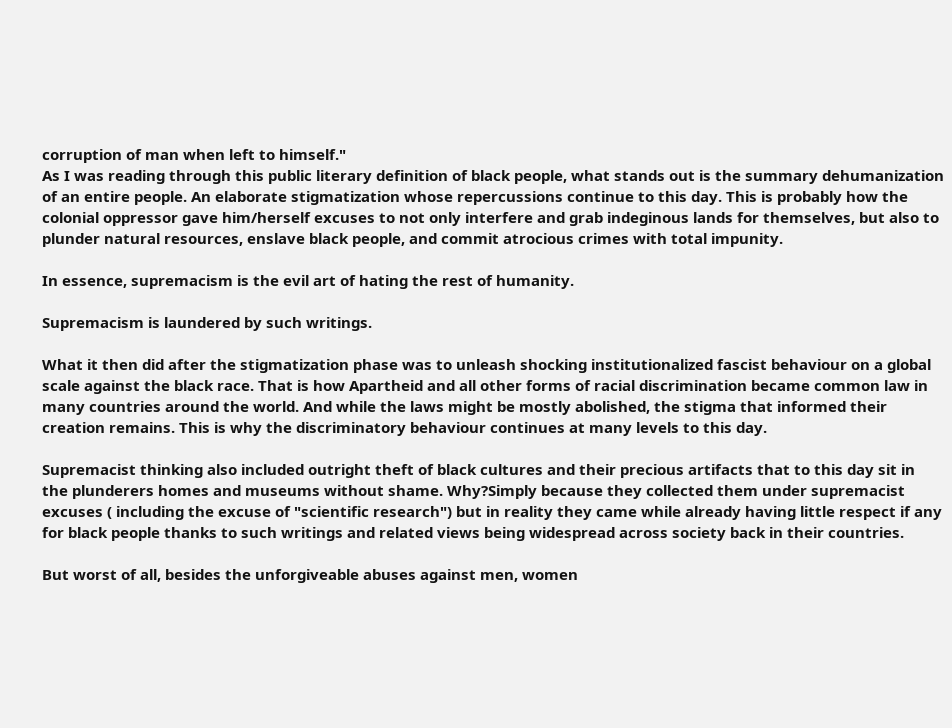corruption of man when left to himself."
As I was reading through this public literary definition of black people, what stands out is the summary dehumanization of an entire people. An elaborate stigmatization whose repercussions continue to this day. This is probably how the colonial oppressor gave him/herself excuses to not only interfere and grab indeginous lands for themselves, but also to plunder natural resources, enslave black people, and commit atrocious crimes with total impunity.

In essence, supremacism is the evil art of hating the rest of humanity.

Supremacism is laundered by such writings.

What it then did after the stigmatization phase was to unleash shocking institutionalized fascist behaviour on a global scale against the black race. That is how Apartheid and all other forms of racial discrimination became common law in many countries around the world. And while the laws might be mostly abolished, the stigma that informed their creation remains. This is why the discriminatory behaviour continues at many levels to this day.

Supremacist thinking also included outright theft of black cultures and their precious artifacts that to this day sit in the plunderers homes and museums without shame. Why?Simply because they collected them under supremacist excuses ( including the excuse of "scientific research") but in reality they came while already having little respect if any for black people thanks to such writings and related views being widespread across society back in their countries.

But worst of all, besides the unforgiveable abuses against men, women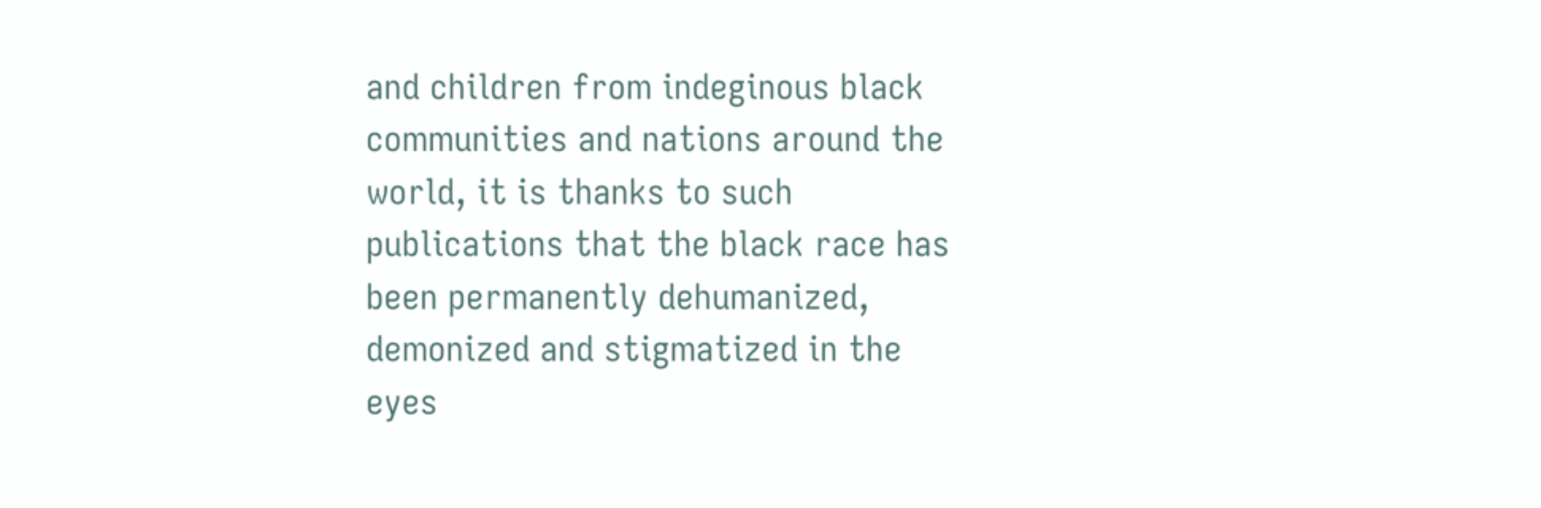and children from indeginous black communities and nations around the world, it is thanks to such publications that the black race has been permanently dehumanized, demonized and stigmatized in the eyes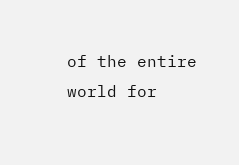of the entire world for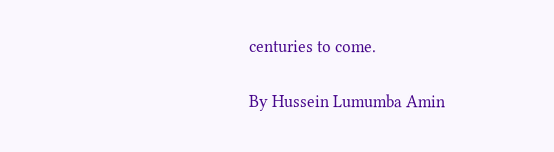centuries to come.

By Hussein Lumumba Amin